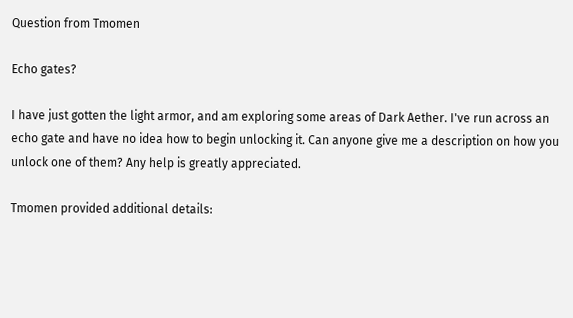Question from Tmomen

Echo gates?

I have just gotten the light armor, and am exploring some areas of Dark Aether. I've run across an echo gate and have no idea how to begin unlocking it. Can anyone give me a description on how you unlock one of them? Any help is greatly appreciated.

Tmomen provided additional details: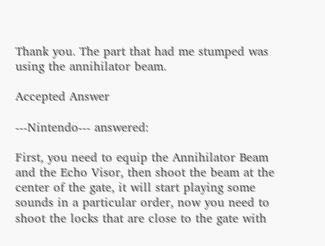Thank you. The part that had me stumped was using the annihilator beam.

Accepted Answer

---Nintendo--- answered:

First, you need to equip the Annihilator Beam and the Echo Visor, then shoot the beam at the center of the gate, it will start playing some sounds in a particular order, now you need to shoot the locks that are close to the gate with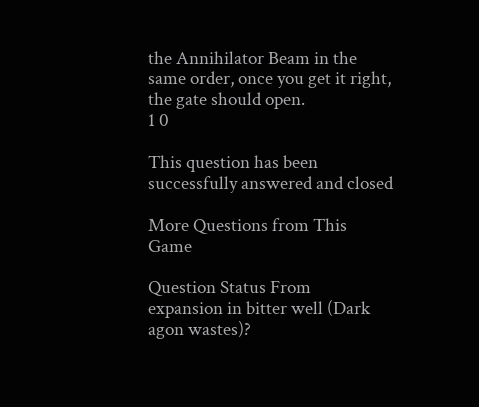the Annihilator Beam in the same order, once you get it right, the gate should open.
1 0

This question has been successfully answered and closed

More Questions from This Game

Question Status From
expansion in bitter well (Dark agon wastes)?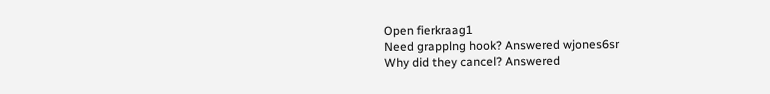Open fierkraag1
Need grapplng hook? Answered wjones6sr
Why did they cancel? Answered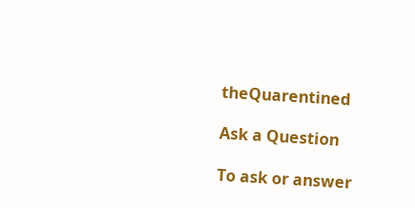theQuarentined

Ask a Question

To ask or answer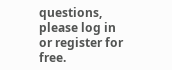questions, please log in or register for free.